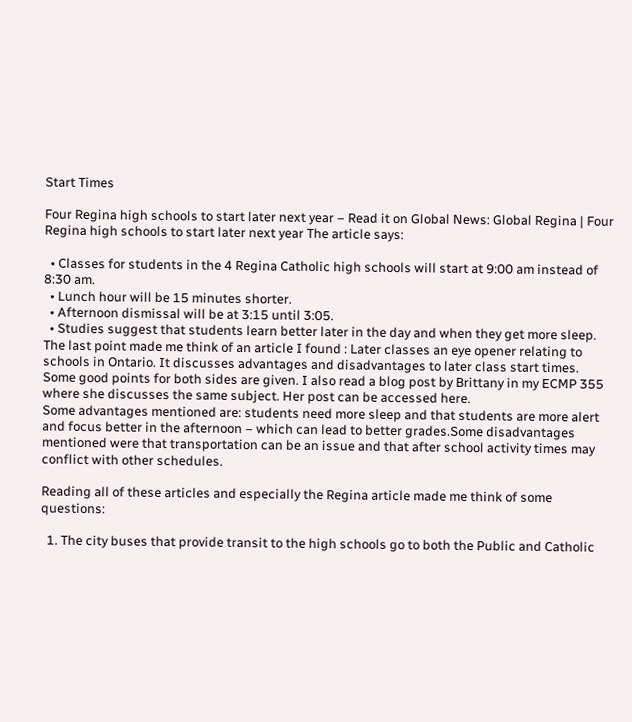Start Times

Four Regina high schools to start later next year – Read it on Global News: Global Regina | Four Regina high schools to start later next year The article says:

  • Classes for students in the 4 Regina Catholic high schools will start at 9:00 am instead of 8:30 am.
  • Lunch hour will be 15 minutes shorter.
  • Afternoon dismissal will be at 3:15 until 3:05.
  • Studies suggest that students learn better later in the day and when they get more sleep.
The last point made me think of an article I found : Later classes an eye opener relating to schools in Ontario. It discusses advantages and disadvantages to later class start times. Some good points for both sides are given. I also read a blog post by Brittany in my ECMP 355 where she discusses the same subject. Her post can be accessed here.
Some advantages mentioned are: students need more sleep and that students are more alert and focus better in the afternoon – which can lead to better grades.Some disadvantages mentioned were that transportation can be an issue and that after school activity times may conflict with other schedules.

Reading all of these articles and especially the Regina article made me think of some questions:

  1. The city buses that provide transit to the high schools go to both the Public and Catholic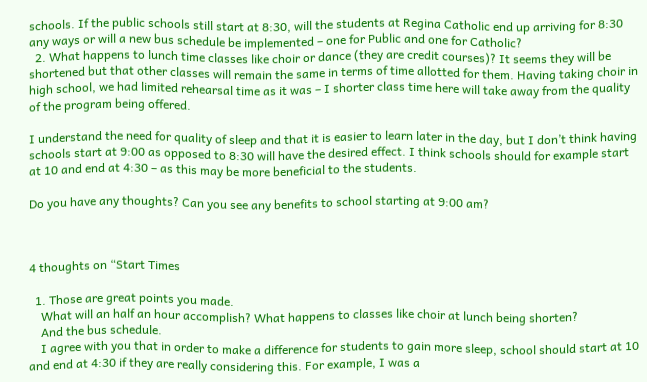schools. If the public schools still start at 8:30, will the students at Regina Catholic end up arriving for 8:30 any ways or will a new bus schedule be implemented – one for Public and one for Catholic?
  2. What happens to lunch time classes like choir or dance (they are credit courses)? It seems they will be shortened but that other classes will remain the same in terms of time allotted for them. Having taking choir in high school, we had limited rehearsal time as it was – I shorter class time here will take away from the quality of the program being offered.

I understand the need for quality of sleep and that it is easier to learn later in the day, but I don’t think having schools start at 9:00 as opposed to 8:30 will have the desired effect. I think schools should for example start at 10 and end at 4:30 – as this may be more beneficial to the students.

Do you have any thoughts? Can you see any benefits to school starting at 9:00 am?



4 thoughts on “Start Times

  1. Those are great points you made.
    What will an half an hour accomplish? What happens to classes like choir at lunch being shorten?
    And the bus schedule.
    I agree with you that in order to make a difference for students to gain more sleep, school should start at 10 and end at 4:30 if they are really considering this. For example, I was a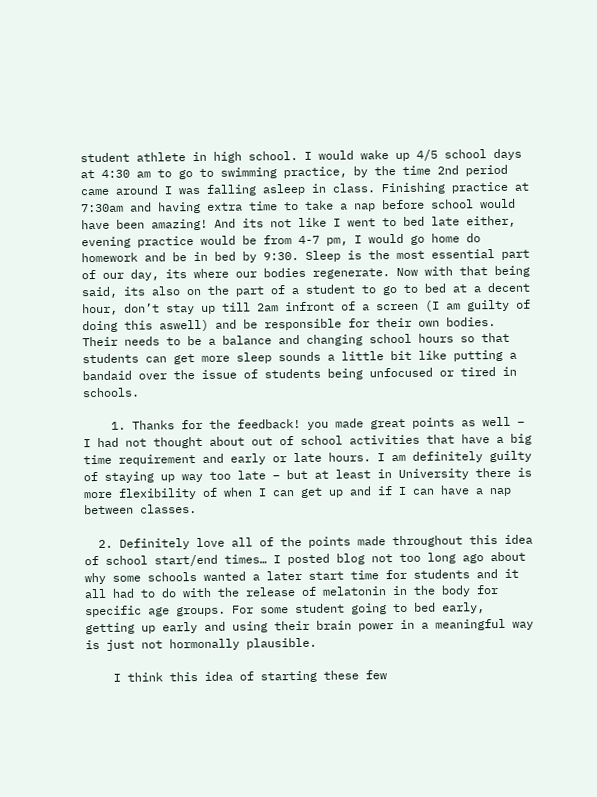student athlete in high school. I would wake up 4/5 school days at 4:30 am to go to swimming practice, by the time 2nd period came around I was falling asleep in class. Finishing practice at 7:30am and having extra time to take a nap before school would have been amazing! And its not like I went to bed late either, evening practice would be from 4-7 pm, I would go home do homework and be in bed by 9:30. Sleep is the most essential part of our day, its where our bodies regenerate. Now with that being said, its also on the part of a student to go to bed at a decent hour, don’t stay up till 2am infront of a screen (I am guilty of doing this aswell) and be responsible for their own bodies. Their needs to be a balance and changing school hours so that students can get more sleep sounds a little bit like putting a bandaid over the issue of students being unfocused or tired in schools.

    1. Thanks for the feedback! you made great points as well – I had not thought about out of school activities that have a big time requirement and early or late hours. I am definitely guilty of staying up way too late – but at least in University there is more flexibility of when I can get up and if I can have a nap between classes.

  2. Definitely love all of the points made throughout this idea of school start/end times… I posted blog not too long ago about why some schools wanted a later start time for students and it all had to do with the release of melatonin in the body for specific age groups. For some student going to bed early, getting up early and using their brain power in a meaningful way is just not hormonally plausible.

    I think this idea of starting these few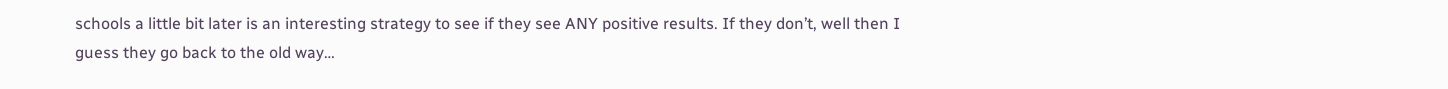schools a little bit later is an interesting strategy to see if they see ANY positive results. If they don’t, well then I guess they go back to the old way…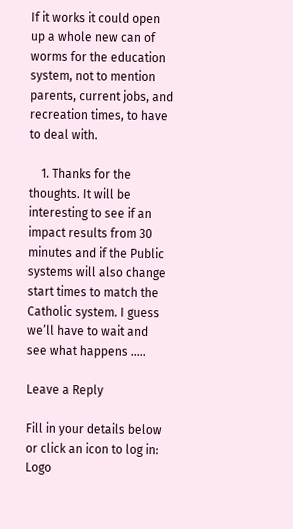If it works it could open up a whole new can of worms for the education system, not to mention parents, current jobs, and recreation times, to have to deal with.

    1. Thanks for the thoughts. It will be interesting to see if an impact results from 30 minutes and if the Public systems will also change start times to match the Catholic system. I guess we’ll have to wait and see what happens …..

Leave a Reply

Fill in your details below or click an icon to log in: Logo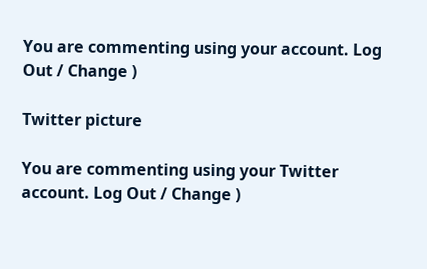You are commenting using your account. Log Out / Change )

Twitter picture

You are commenting using your Twitter account. Log Out / Change )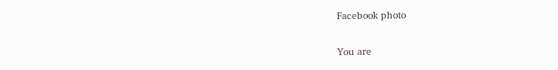Facebook photo

You are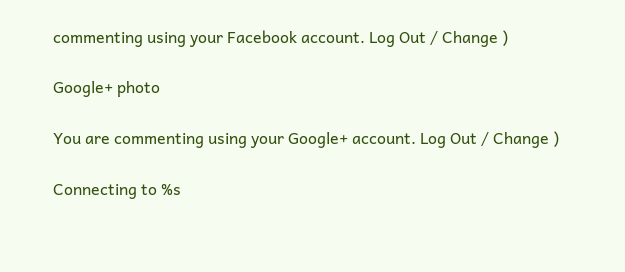commenting using your Facebook account. Log Out / Change )

Google+ photo

You are commenting using your Google+ account. Log Out / Change )

Connecting to %s